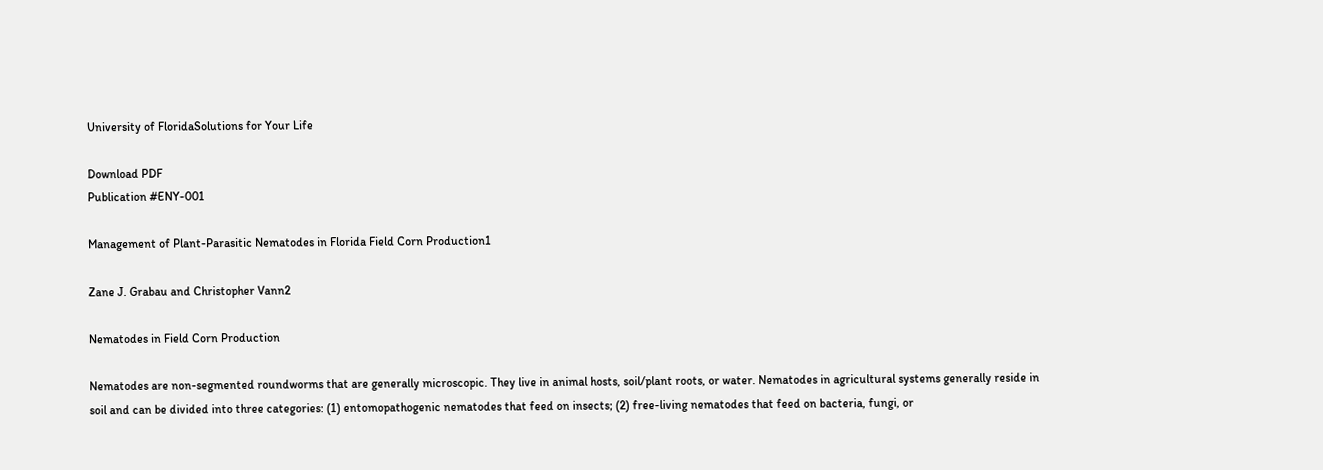University of FloridaSolutions for Your Life

Download PDF
Publication #ENY-001

Management of Plant-Parasitic Nematodes in Florida Field Corn Production1

Zane J. Grabau and Christopher Vann2

Nematodes in Field Corn Production

Nematodes are non-segmented roundworms that are generally microscopic. They live in animal hosts, soil/plant roots, or water. Nematodes in agricultural systems generally reside in soil and can be divided into three categories: (1) entomopathogenic nematodes that feed on insects; (2) free-living nematodes that feed on bacteria, fungi, or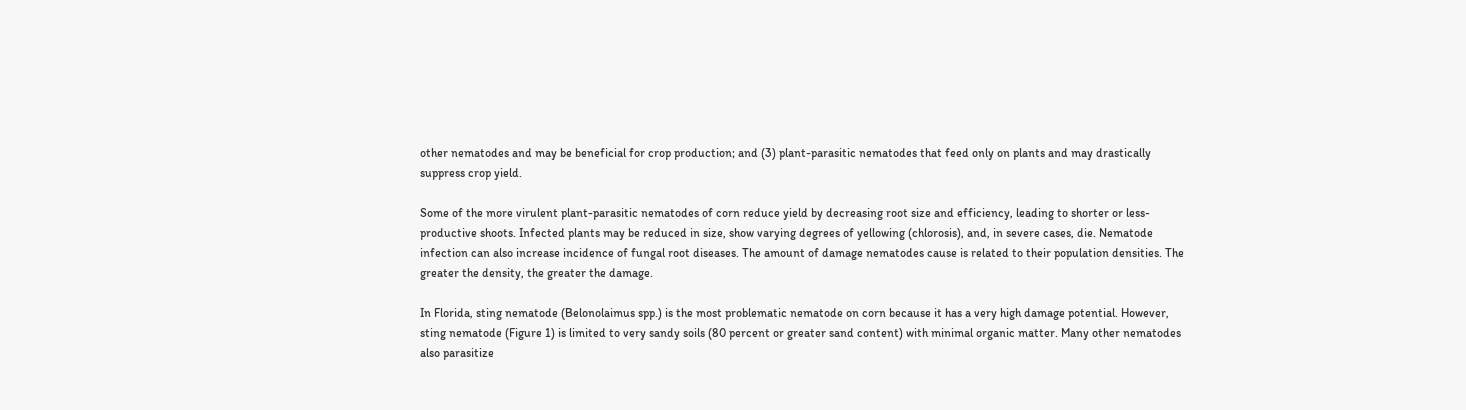other nematodes and may be beneficial for crop production; and (3) plant-parasitic nematodes that feed only on plants and may drastically suppress crop yield.

Some of the more virulent plant-parasitic nematodes of corn reduce yield by decreasing root size and efficiency, leading to shorter or less-productive shoots. Infected plants may be reduced in size, show varying degrees of yellowing (chlorosis), and, in severe cases, die. Nematode infection can also increase incidence of fungal root diseases. The amount of damage nematodes cause is related to their population densities. The greater the density, the greater the damage.

In Florida, sting nematode (Belonolaimus spp.) is the most problematic nematode on corn because it has a very high damage potential. However, sting nematode (Figure 1) is limited to very sandy soils (80 percent or greater sand content) with minimal organic matter. Many other nematodes also parasitize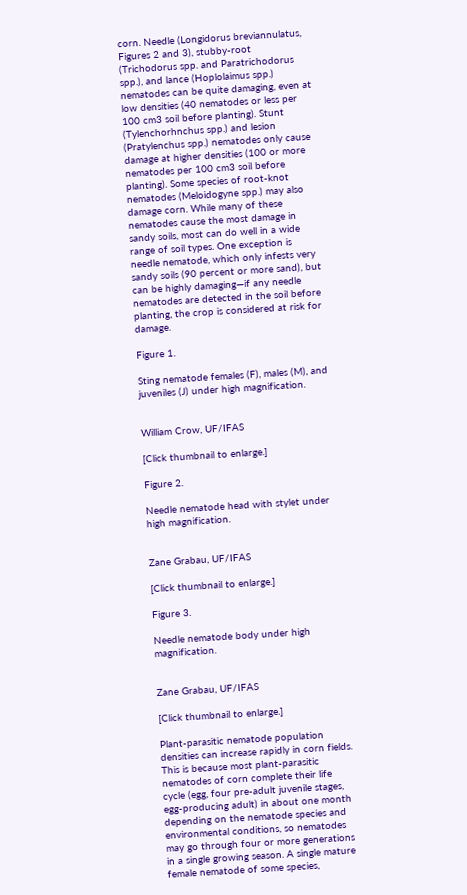corn. Needle (Longidorus breviannulatus, Figures 2 and 3), stubby-root (Trichodorus spp. and Paratrichodorus spp.), and lance (Hoplolaimus spp.) nematodes can be quite damaging, even at low densities (40 nematodes or less per 100 cm3 soil before planting). Stunt (Tylenchorhnchus spp.) and lesion (Pratylenchus spp.) nematodes only cause damage at higher densities (100 or more nematodes per 100 cm3 soil before planting). Some species of root-knot nematodes (Meloidogyne spp.) may also damage corn. While many of these nematodes cause the most damage in sandy soils, most can do well in a wide range of soil types. One exception is needle nematode, which only infests very sandy soils (90 percent or more sand), but can be highly damaging—if any needle nematodes are detected in the soil before planting, the crop is considered at risk for damage.

Figure 1.

Sting nematode females (F), males (M), and juveniles (J) under high magnification.


William Crow, UF/IFAS

[Click thumbnail to enlarge.]

Figure 2.

Needle nematode head with stylet under high magnification.


Zane Grabau, UF/IFAS

[Click thumbnail to enlarge.]

Figure 3.

Needle nematode body under high magnification.


Zane Grabau, UF/IFAS

[Click thumbnail to enlarge.]

Plant-parasitic nematode population densities can increase rapidly in corn fields. This is because most plant-parasitic nematodes of corn complete their life cycle (egg, four pre-adult juvenile stages, egg-producing adult) in about one month depending on the nematode species and environmental conditions, so nematodes may go through four or more generations in a single growing season. A single mature female nematode of some species,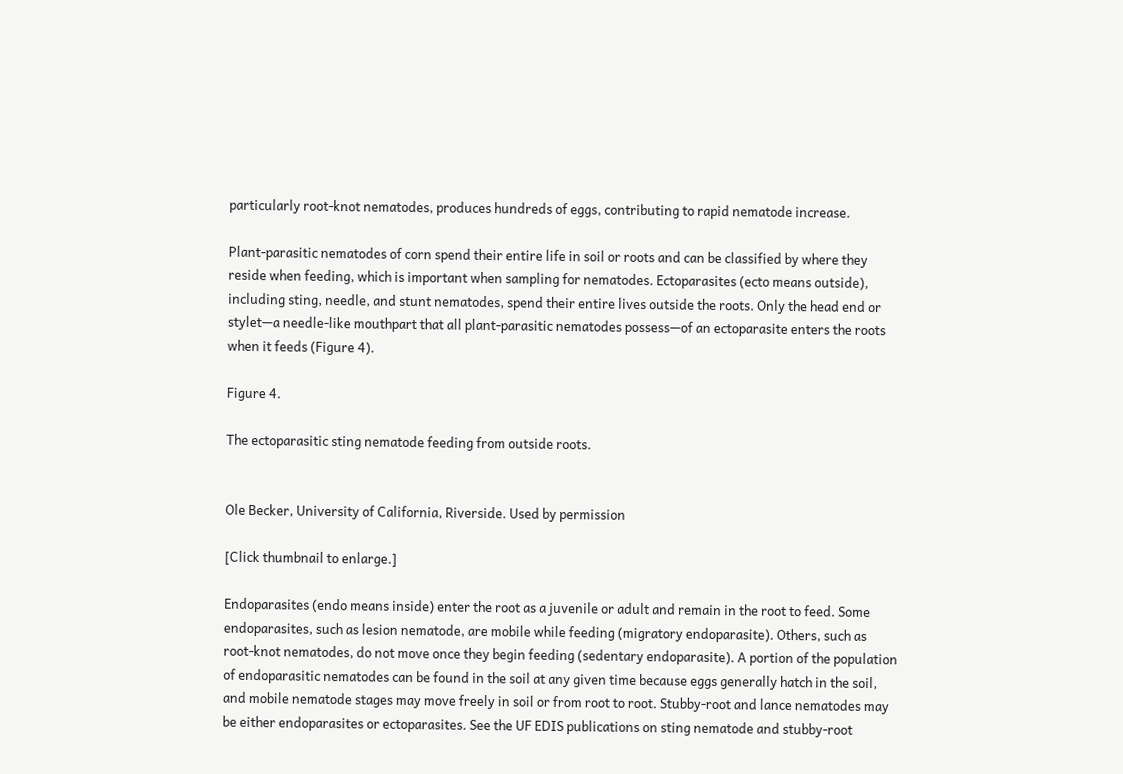particularly root-knot nematodes, produces hundreds of eggs, contributing to rapid nematode increase.

Plant-parasitic nematodes of corn spend their entire life in soil or roots and can be classified by where they reside when feeding, which is important when sampling for nematodes. Ectoparasites (ecto means outside), including sting, needle, and stunt nematodes, spend their entire lives outside the roots. Only the head end or stylet—a needle-like mouthpart that all plant-parasitic nematodes possess—of an ectoparasite enters the roots when it feeds (Figure 4).

Figure 4.

The ectoparasitic sting nematode feeding from outside roots.


Ole Becker, University of California, Riverside. Used by permission

[Click thumbnail to enlarge.]

Endoparasites (endo means inside) enter the root as a juvenile or adult and remain in the root to feed. Some endoparasites, such as lesion nematode, are mobile while feeding (migratory endoparasite). Others, such as root-knot nematodes, do not move once they begin feeding (sedentary endoparasite). A portion of the population of endoparasitic nematodes can be found in the soil at any given time because eggs generally hatch in the soil, and mobile nematode stages may move freely in soil or from root to root. Stubby-root and lance nematodes may be either endoparasites or ectoparasites. See the UF EDIS publications on sting nematode and stubby-root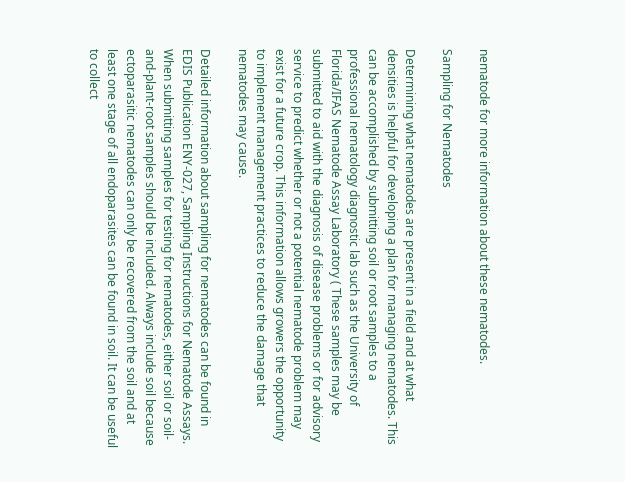nematode for more information about these nematodes.

Sampling for Nematodes

Determining what nematodes are present in a field and at what densities is helpful for developing a plan for managing nematodes. This can be accomplished by submitting soil or root samples to a professional nematology diagnostic lab such as the University of Florida/IFAS Nematode Assay Laboratory ( These samples may be submitted to aid with the diagnosis of disease problems or for advisory service to predict whether or not a potential nematode problem may exist for a future crop. This information allows growers the opportunity to implement management practices to reduce the damage that nematodes may cause.

Detailed information about sampling for nematodes can be found in EDIS Publication ENY-027, Sampling Instructions for Nematode Assays. When submitting samples for testing for nematodes, either soil or soil-and-plant-root samples should be included. Always include soil because ectoparasitic nematodes can only be recovered from the soil and at least one stage of all endoparasites can be found in soil. It can be useful to collect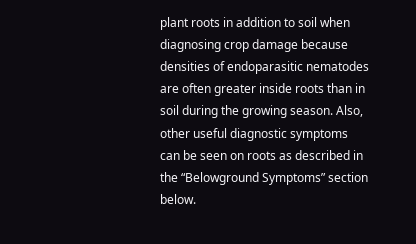plant roots in addition to soil when diagnosing crop damage because densities of endoparasitic nematodes are often greater inside roots than in soil during the growing season. Also, other useful diagnostic symptoms can be seen on roots as described in the “Belowground Symptoms” section below.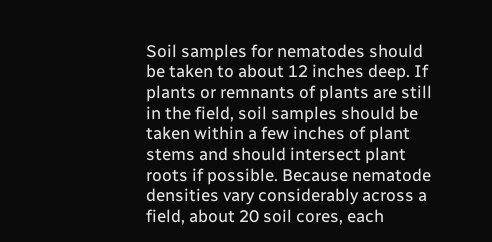Soil samples for nematodes should be taken to about 12 inches deep. If plants or remnants of plants are still in the field, soil samples should be taken within a few inches of plant stems and should intersect plant roots if possible. Because nematode densities vary considerably across a field, about 20 soil cores, each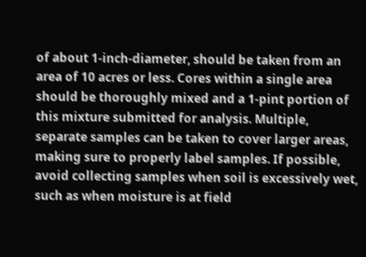of about 1-inch-diameter, should be taken from an area of 10 acres or less. Cores within a single area should be thoroughly mixed and a 1-pint portion of this mixture submitted for analysis. Multiple, separate samples can be taken to cover larger areas, making sure to properly label samples. If possible, avoid collecting samples when soil is excessively wet, such as when moisture is at field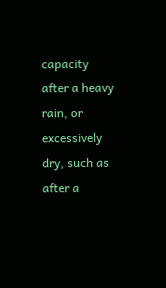capacity after a heavy rain, or excessively dry, such as after a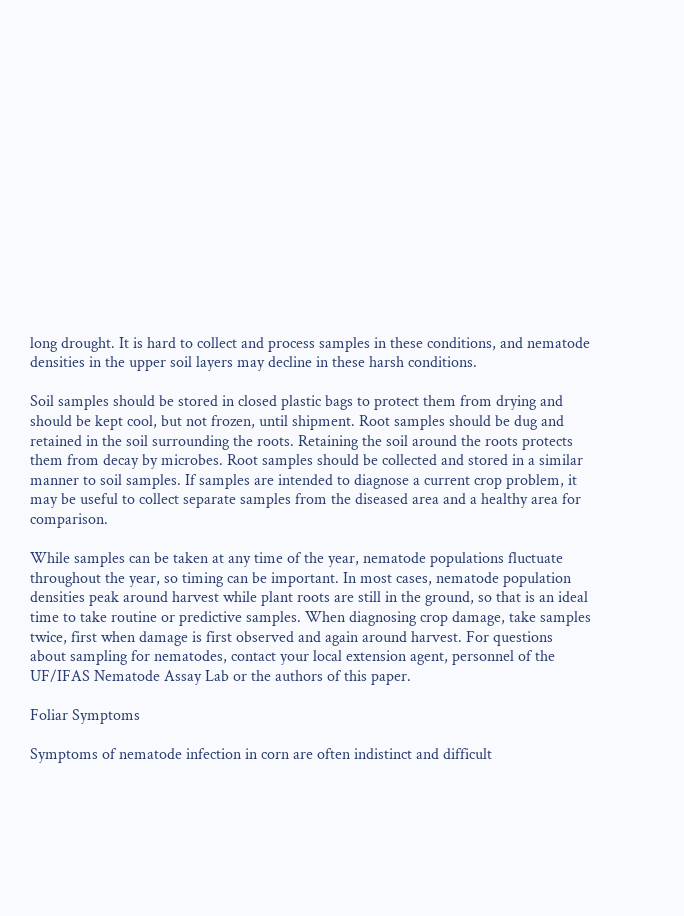long drought. It is hard to collect and process samples in these conditions, and nematode densities in the upper soil layers may decline in these harsh conditions.

Soil samples should be stored in closed plastic bags to protect them from drying and should be kept cool, but not frozen, until shipment. Root samples should be dug and retained in the soil surrounding the roots. Retaining the soil around the roots protects them from decay by microbes. Root samples should be collected and stored in a similar manner to soil samples. If samples are intended to diagnose a current crop problem, it may be useful to collect separate samples from the diseased area and a healthy area for comparison.

While samples can be taken at any time of the year, nematode populations fluctuate throughout the year, so timing can be important. In most cases, nematode population densities peak around harvest while plant roots are still in the ground, so that is an ideal time to take routine or predictive samples. When diagnosing crop damage, take samples twice, first when damage is first observed and again around harvest. For questions about sampling for nematodes, contact your local extension agent, personnel of the UF/IFAS Nematode Assay Lab or the authors of this paper.

Foliar Symptoms

Symptoms of nematode infection in corn are often indistinct and difficult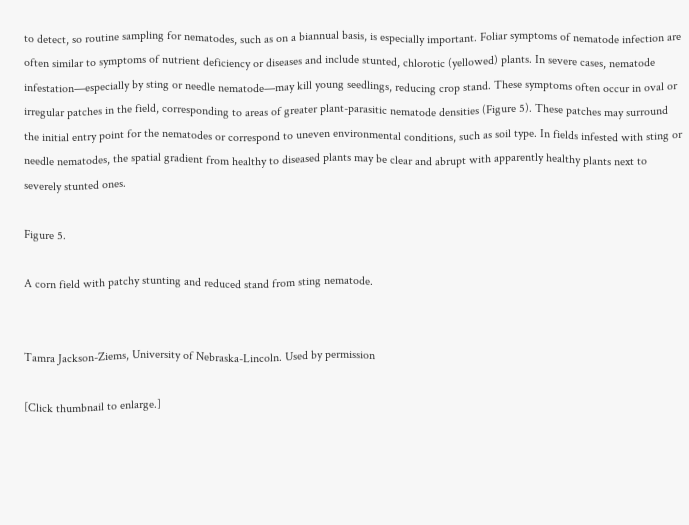to detect, so routine sampling for nematodes, such as on a biannual basis, is especially important. Foliar symptoms of nematode infection are often similar to symptoms of nutrient deficiency or diseases and include stunted, chlorotic (yellowed) plants. In severe cases, nematode infestation—especially by sting or needle nematode—may kill young seedlings, reducing crop stand. These symptoms often occur in oval or irregular patches in the field, corresponding to areas of greater plant-parasitic nematode densities (Figure 5). These patches may surround the initial entry point for the nematodes or correspond to uneven environmental conditions, such as soil type. In fields infested with sting or needle nematodes, the spatial gradient from healthy to diseased plants may be clear and abrupt with apparently healthy plants next to severely stunted ones.

Figure 5.

A corn field with patchy stunting and reduced stand from sting nematode.


Tamra Jackson-Ziems, University of Nebraska-Lincoln. Used by permission

[Click thumbnail to enlarge.]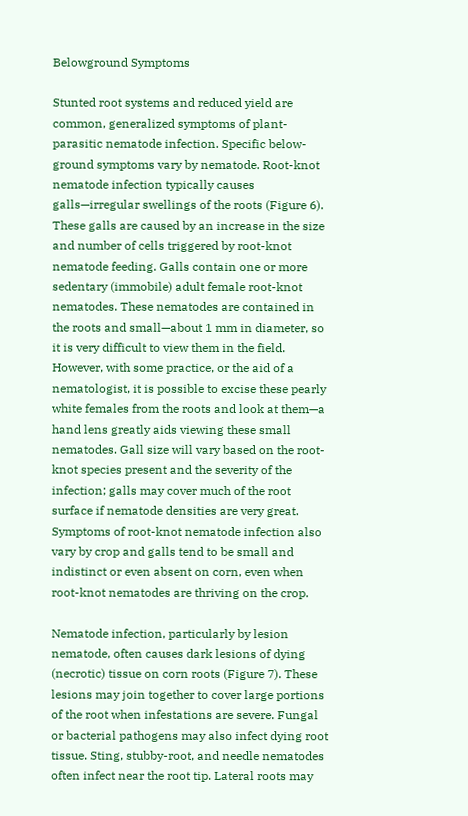Belowground Symptoms

Stunted root systems and reduced yield are common, generalized symptoms of plant-parasitic nematode infection. Specific below-ground symptoms vary by nematode. Root-knot nematode infection typically causes galls—irregular swellings of the roots (Figure 6). These galls are caused by an increase in the size and number of cells triggered by root-knot nematode feeding. Galls contain one or more sedentary (immobile) adult female root-knot nematodes. These nematodes are contained in the roots and small—about 1 mm in diameter, so it is very difficult to view them in the field. However, with some practice, or the aid of a nematologist, it is possible to excise these pearly white females from the roots and look at them—a hand lens greatly aids viewing these small nematodes. Gall size will vary based on the root-knot species present and the severity of the infection; galls may cover much of the root surface if nematode densities are very great. Symptoms of root-knot nematode infection also vary by crop and galls tend to be small and indistinct or even absent on corn, even when root-knot nematodes are thriving on the crop.

Nematode infection, particularly by lesion nematode, often causes dark lesions of dying (necrotic) tissue on corn roots (Figure 7). These lesions may join together to cover large portions of the root when infestations are severe. Fungal or bacterial pathogens may also infect dying root tissue. Sting, stubby-root, and needle nematodes often infect near the root tip. Lateral roots may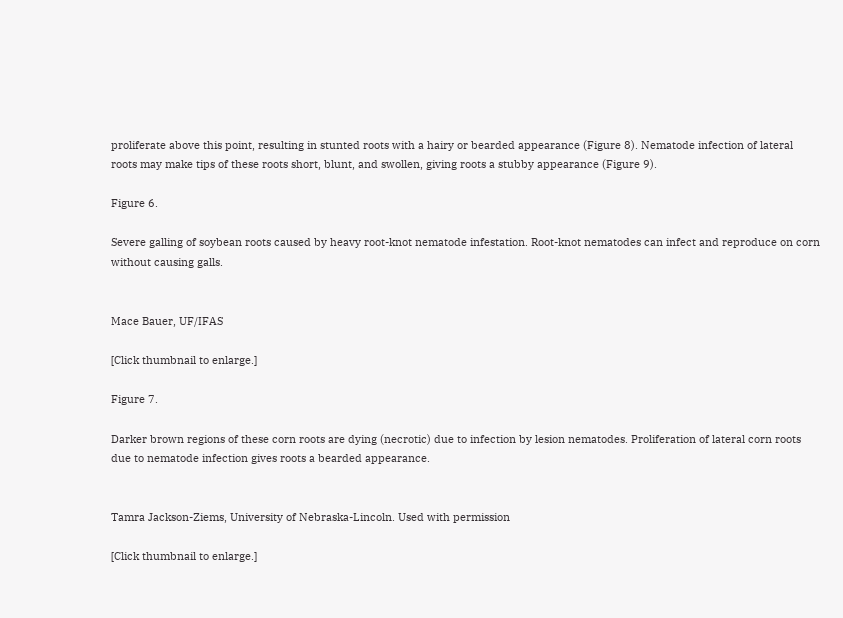proliferate above this point, resulting in stunted roots with a hairy or bearded appearance (Figure 8). Nematode infection of lateral roots may make tips of these roots short, blunt, and swollen, giving roots a stubby appearance (Figure 9).

Figure 6.

Severe galling of soybean roots caused by heavy root-knot nematode infestation. Root-knot nematodes can infect and reproduce on corn without causing galls.


Mace Bauer, UF/IFAS

[Click thumbnail to enlarge.]

Figure 7.

Darker brown regions of these corn roots are dying (necrotic) due to infection by lesion nematodes. Proliferation of lateral corn roots due to nematode infection gives roots a bearded appearance.


Tamra Jackson-Ziems, University of Nebraska-Lincoln. Used with permission

[Click thumbnail to enlarge.]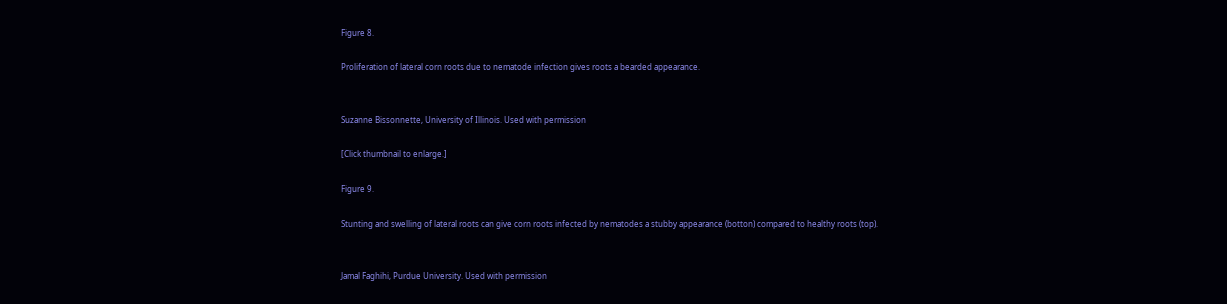Figure 8.

Proliferation of lateral corn roots due to nematode infection gives roots a bearded appearance.


Suzanne Bissonnette, University of Illinois. Used with permission

[Click thumbnail to enlarge.]

Figure 9.

Stunting and swelling of lateral roots can give corn roots infected by nematodes a stubby appearance (botton) compared to healthy roots (top).


Jamal Faghihi, Purdue University. Used with permission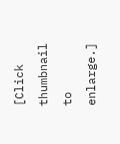[Click thumbnail to enlarge.]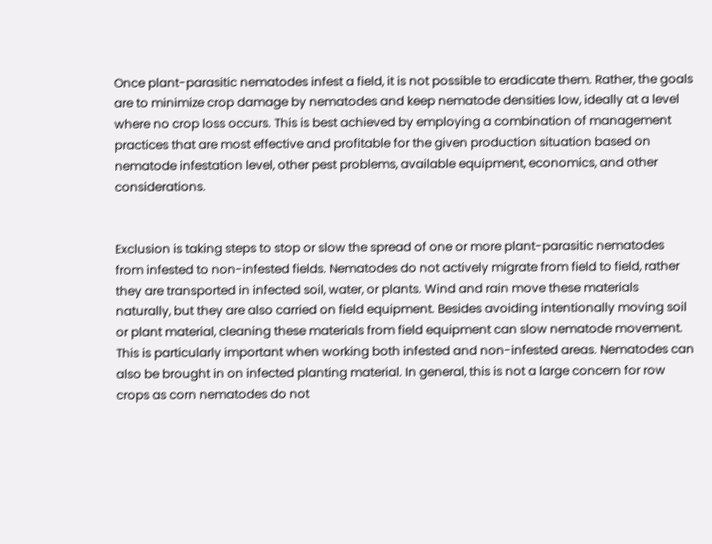Once plant-parasitic nematodes infest a field, it is not possible to eradicate them. Rather, the goals are to minimize crop damage by nematodes and keep nematode densities low, ideally at a level where no crop loss occurs. This is best achieved by employing a combination of management practices that are most effective and profitable for the given production situation based on nematode infestation level, other pest problems, available equipment, economics, and other considerations.


Exclusion is taking steps to stop or slow the spread of one or more plant-parasitic nematodes from infested to non-infested fields. Nematodes do not actively migrate from field to field, rather they are transported in infected soil, water, or plants. Wind and rain move these materials naturally, but they are also carried on field equipment. Besides avoiding intentionally moving soil or plant material, cleaning these materials from field equipment can slow nematode movement. This is particularly important when working both infested and non-infested areas. Nematodes can also be brought in on infected planting material. In general, this is not a large concern for row crops as corn nematodes do not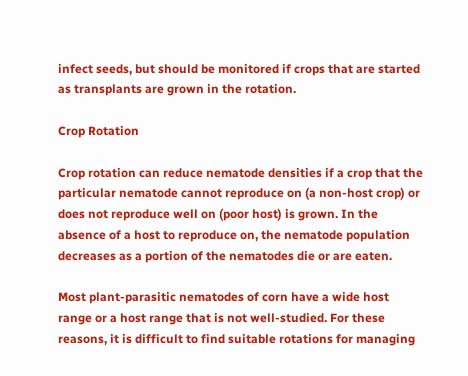infect seeds, but should be monitored if crops that are started as transplants are grown in the rotation.

Crop Rotation

Crop rotation can reduce nematode densities if a crop that the particular nematode cannot reproduce on (a non-host crop) or does not reproduce well on (poor host) is grown. In the absence of a host to reproduce on, the nematode population decreases as a portion of the nematodes die or are eaten.

Most plant-parasitic nematodes of corn have a wide host range or a host range that is not well-studied. For these reasons, it is difficult to find suitable rotations for managing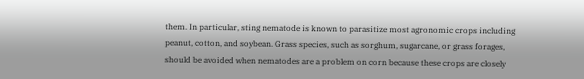them. In particular, sting nematode is known to parasitize most agronomic crops including peanut, cotton, and soybean. Grass species, such as sorghum, sugarcane, or grass forages, should be avoided when nematodes are a problem on corn because these crops are closely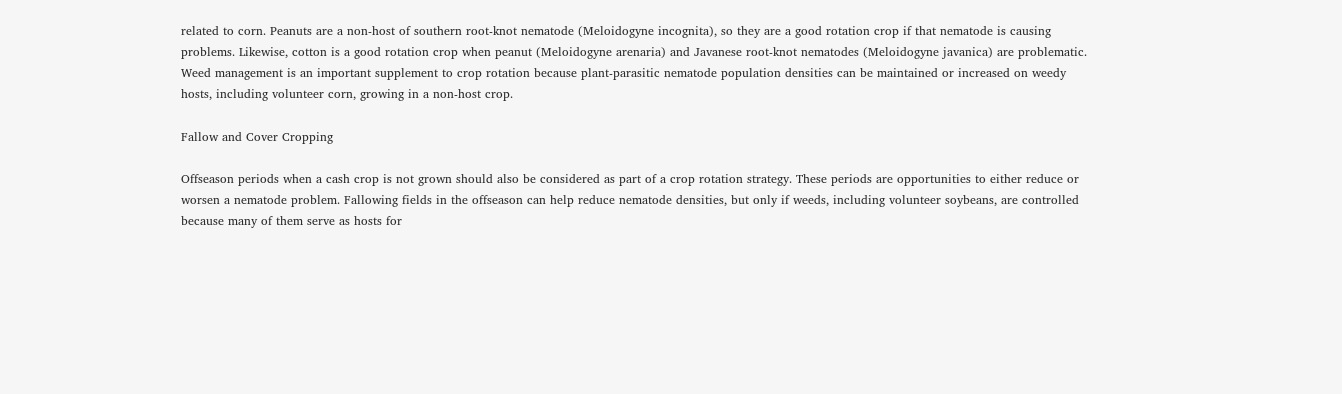related to corn. Peanuts are a non-host of southern root-knot nematode (Meloidogyne incognita), so they are a good rotation crop if that nematode is causing problems. Likewise, cotton is a good rotation crop when peanut (Meloidogyne arenaria) and Javanese root-knot nematodes (Meloidogyne javanica) are problematic. Weed management is an important supplement to crop rotation because plant-parasitic nematode population densities can be maintained or increased on weedy hosts, including volunteer corn, growing in a non-host crop.

Fallow and Cover Cropping

Offseason periods when a cash crop is not grown should also be considered as part of a crop rotation strategy. These periods are opportunities to either reduce or worsen a nematode problem. Fallowing fields in the offseason can help reduce nematode densities, but only if weeds, including volunteer soybeans, are controlled because many of them serve as hosts for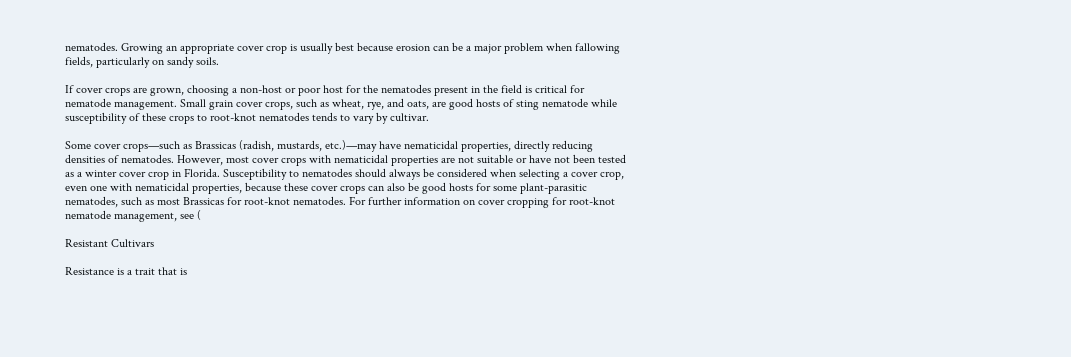nematodes. Growing an appropriate cover crop is usually best because erosion can be a major problem when fallowing fields, particularly on sandy soils.

If cover crops are grown, choosing a non-host or poor host for the nematodes present in the field is critical for nematode management. Small grain cover crops, such as wheat, rye, and oats, are good hosts of sting nematode while susceptibility of these crops to root-knot nematodes tends to vary by cultivar.

Some cover crops—such as Brassicas (radish, mustards, etc.)—may have nematicidal properties, directly reducing densities of nematodes. However, most cover crops with nematicidal properties are not suitable or have not been tested as a winter cover crop in Florida. Susceptibility to nematodes should always be considered when selecting a cover crop, even one with nematicidal properties, because these cover crops can also be good hosts for some plant-parasitic nematodes, such as most Brassicas for root-knot nematodes. For further information on cover cropping for root-knot nematode management, see (

Resistant Cultivars

Resistance is a trait that is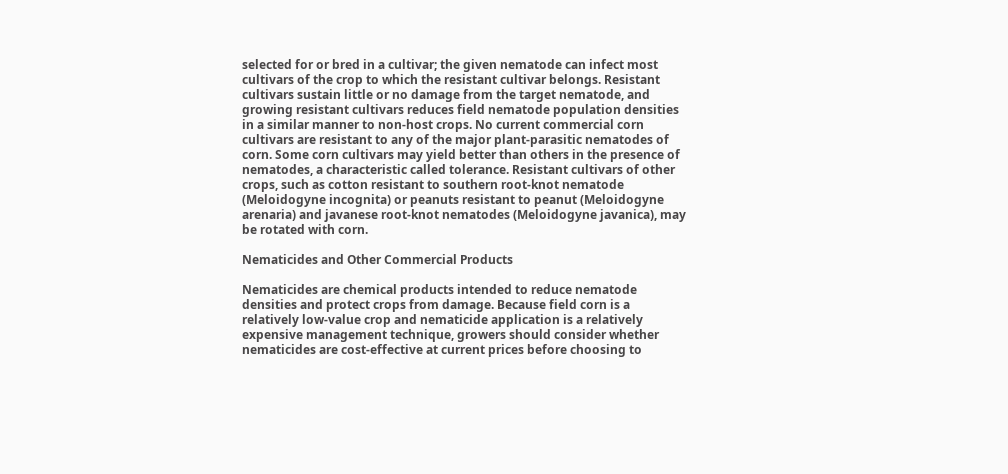selected for or bred in a cultivar; the given nematode can infect most cultivars of the crop to which the resistant cultivar belongs. Resistant cultivars sustain little or no damage from the target nematode, and growing resistant cultivars reduces field nematode population densities in a similar manner to non-host crops. No current commercial corn cultivars are resistant to any of the major plant-parasitic nematodes of corn. Some corn cultivars may yield better than others in the presence of nematodes, a characteristic called tolerance. Resistant cultivars of other crops, such as cotton resistant to southern root-knot nematode (Meloidogyne incognita) or peanuts resistant to peanut (Meloidogyne arenaria) and javanese root-knot nematodes (Meloidogyne javanica), may be rotated with corn.

Nematicides and Other Commercial Products

Nematicides are chemical products intended to reduce nematode densities and protect crops from damage. Because field corn is a relatively low-value crop and nematicide application is a relatively expensive management technique, growers should consider whether nematicides are cost-effective at current prices before choosing to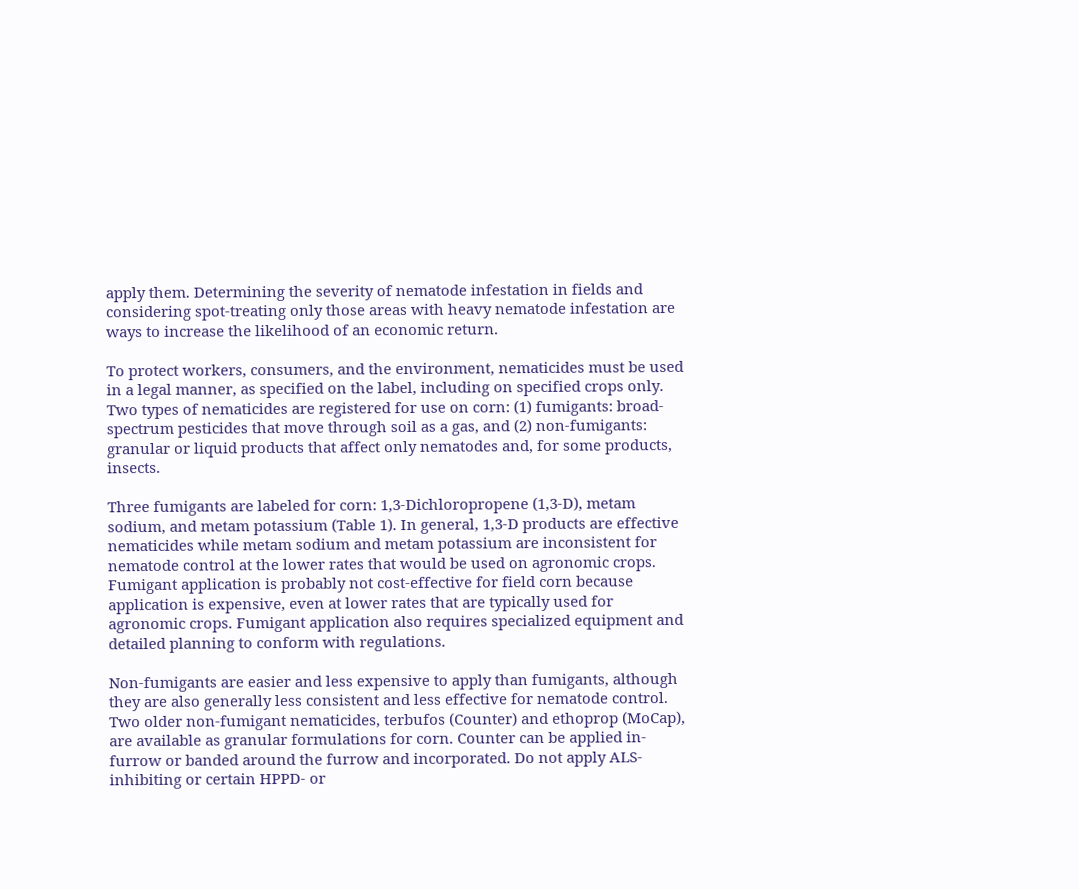apply them. Determining the severity of nematode infestation in fields and considering spot-treating only those areas with heavy nematode infestation are ways to increase the likelihood of an economic return.

To protect workers, consumers, and the environment, nematicides must be used in a legal manner, as specified on the label, including on specified crops only. Two types of nematicides are registered for use on corn: (1) fumigants: broad-spectrum pesticides that move through soil as a gas, and (2) non-fumigants: granular or liquid products that affect only nematodes and, for some products, insects.

Three fumigants are labeled for corn: 1,3-Dichloropropene (1,3-D), metam sodium, and metam potassium (Table 1). In general, 1,3-D products are effective nematicides while metam sodium and metam potassium are inconsistent for nematode control at the lower rates that would be used on agronomic crops. Fumigant application is probably not cost-effective for field corn because application is expensive, even at lower rates that are typically used for agronomic crops. Fumigant application also requires specialized equipment and detailed planning to conform with regulations.

Non-fumigants are easier and less expensive to apply than fumigants, although they are also generally less consistent and less effective for nematode control. Two older non-fumigant nematicides, terbufos (Counter) and ethoprop (MoCap), are available as granular formulations for corn. Counter can be applied in-furrow or banded around the furrow and incorporated. Do not apply ALS-inhibiting or certain HPPD- or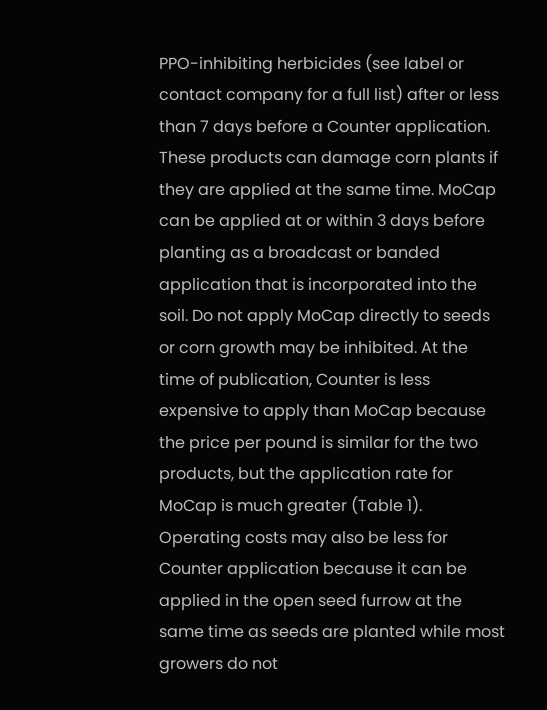PPO-inhibiting herbicides (see label or contact company for a full list) after or less than 7 days before a Counter application. These products can damage corn plants if they are applied at the same time. MoCap can be applied at or within 3 days before planting as a broadcast or banded application that is incorporated into the soil. Do not apply MoCap directly to seeds or corn growth may be inhibited. At the time of publication, Counter is less expensive to apply than MoCap because the price per pound is similar for the two products, but the application rate for MoCap is much greater (Table 1). Operating costs may also be less for Counter application because it can be applied in the open seed furrow at the same time as seeds are planted while most growers do not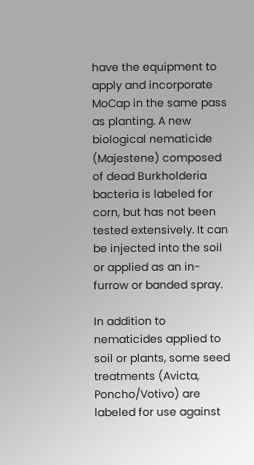have the equipment to apply and incorporate MoCap in the same pass as planting. A new biological nematicide (Majestene) composed of dead Burkholderia bacteria is labeled for corn, but has not been tested extensively. It can be injected into the soil or applied as an in-furrow or banded spray.

In addition to nematicides applied to soil or plants, some seed treatments (Avicta, Poncho/Votivo) are labeled for use against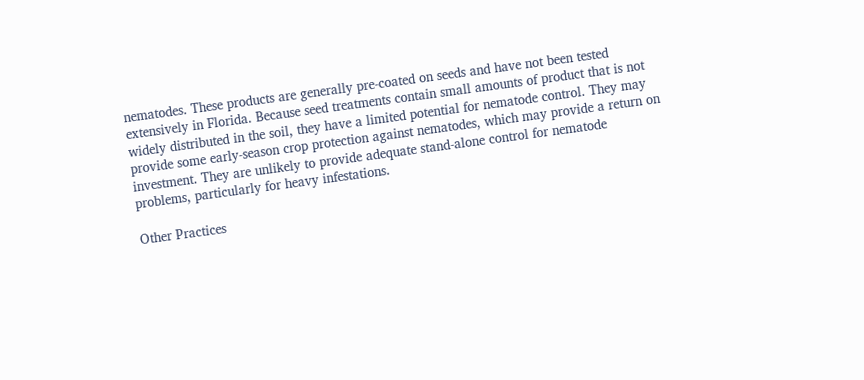nematodes. These products are generally pre-coated on seeds and have not been tested extensively in Florida. Because seed treatments contain small amounts of product that is not widely distributed in the soil, they have a limited potential for nematode control. They may provide some early-season crop protection against nematodes, which may provide a return on investment. They are unlikely to provide adequate stand-alone control for nematode problems, particularly for heavy infestations.

Other Practices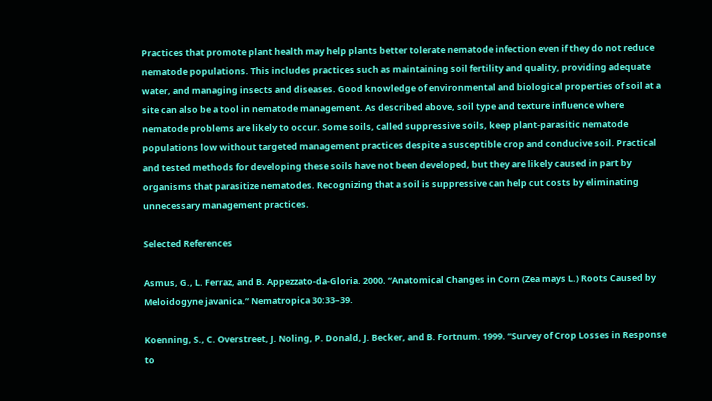Practices that promote plant health may help plants better tolerate nematode infection even if they do not reduce nematode populations. This includes practices such as maintaining soil fertility and quality, providing adequate water, and managing insects and diseases. Good knowledge of environmental and biological properties of soil at a site can also be a tool in nematode management. As described above, soil type and texture influence where nematode problems are likely to occur. Some soils, called suppressive soils, keep plant-parasitic nematode populations low without targeted management practices despite a susceptible crop and conducive soil. Practical and tested methods for developing these soils have not been developed, but they are likely caused in part by organisms that parasitize nematodes. Recognizing that a soil is suppressive can help cut costs by eliminating unnecessary management practices.

Selected References

Asmus, G., L. Ferraz, and B. Appezzato-da-Gloria. 2000. “Anatomical Changes in Corn (Zea mays L.) Roots Caused by Meloidogyne javanica.” Nematropica 30:33–39.

Koenning, S., C. Overstreet, J. Noling, P. Donald, J. Becker, and B. Fortnum. 1999. “Survey of Crop Losses in Response to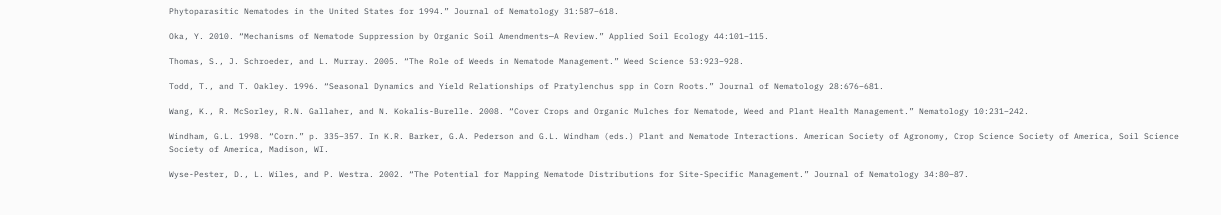Phytoparasitic Nematodes in the United States for 1994.” Journal of Nematology 31:587–618.

Oka, Y. 2010. “Mechanisms of Nematode Suppression by Organic Soil Amendments—A Review.” Applied Soil Ecology 44:101–115.

Thomas, S., J. Schroeder, and L. Murray. 2005. “The Role of Weeds in Nematode Management.” Weed Science 53:923–928.

Todd, T., and T. Oakley. 1996. “Seasonal Dynamics and Yield Relationships of Pratylenchus spp in Corn Roots.” Journal of Nematology 28:676–681.

Wang, K., R. McSorley, R.N. Gallaher, and N. Kokalis-Burelle. 2008. “Cover Crops and Organic Mulches for Nematode, Weed and Plant Health Management.” Nematology 10:231–242.

Windham, G.L. 1998. “Corn.” p. 335–357. In K.R. Barker, G.A. Pederson and G.L. Windham (eds.) Plant and Nematode Interactions. American Society of Agronomy, Crop Science Society of America, Soil Science Society of America, Madison, WI.

Wyse-Pester, D., L. Wiles, and P. Westra. 2002. “The Potential for Mapping Nematode Distributions for Site-Specific Management.” Journal of Nematology 34:80–87.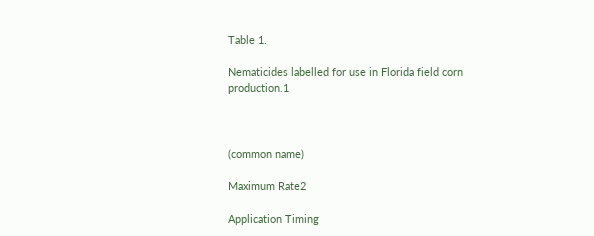Table 1.

Nematicides labelled for use in Florida field corn production.1



(common name)

Maximum Rate2

Application Timing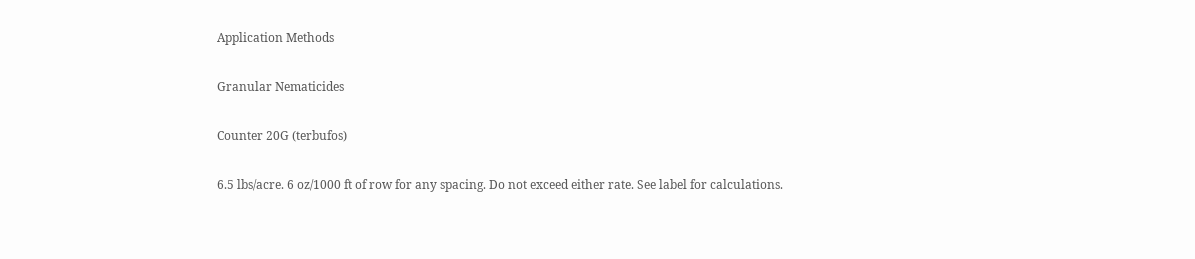Application Methods

Granular Nematicides

Counter 20G (terbufos)

6.5 lbs/acre. 6 oz/1000 ft of row for any spacing. Do not exceed either rate. See label for calculations.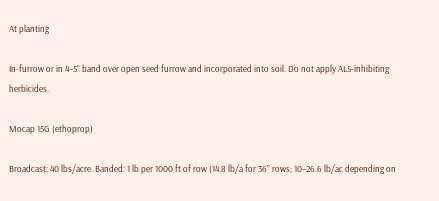At planting

In-furrow or in 4–5” band over open seed furrow and incorporated into soil. Do not apply ALS-inhibiting herbicides.

Mocap 15G (ethoprop)

Broadcast: 40 lbs/acre. Banded: 1 lb per 1000 ft of row (14.8 lb/a for 36” rows; 10–26.6 lb/ac depending on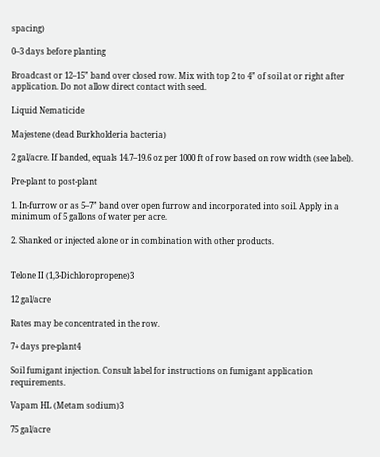spacing)

0–3 days before planting

Broadcast or 12–15” band over closed row. Mix with top 2 to 4” of soil at or right after application. Do not allow direct contact with seed.

Liquid Nematicide

Majestene (dead Burkholderia bacteria)

2 gal/acre. If banded, equals 14.7–19.6 oz per 1000 ft of row based on row width (see label).

Pre-plant to post-plant

1. In-furrow or as 5–7” band over open furrow and incorporated into soil. Apply in a minimum of 5 gallons of water per acre.

2. Shanked or injected alone or in combination with other products.


Telone II (1,3-Dichloropropene)3

12 gal/acre

Rates may be concentrated in the row.

7+ days pre-plant4

Soil fumigant injection. Consult label for instructions on fumigant application requirements.

Vapam HL (Metam sodium)3

75 gal/acre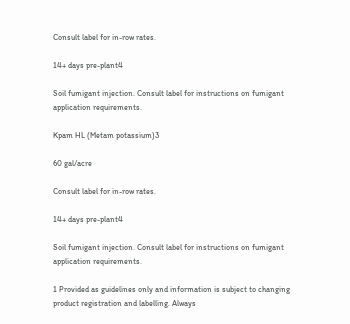Consult label for in-row rates.

14+ days pre-plant4

Soil fumigant injection. Consult label for instructions on fumigant application requirements.

Kpam HL (Metam potassium)3

60 gal/acre

Consult label for in-row rates.

14+ days pre-plant4

Soil fumigant injection. Consult label for instructions on fumigant application requirements.

1 Provided as guidelines only and information is subject to changing product registration and labelling. Always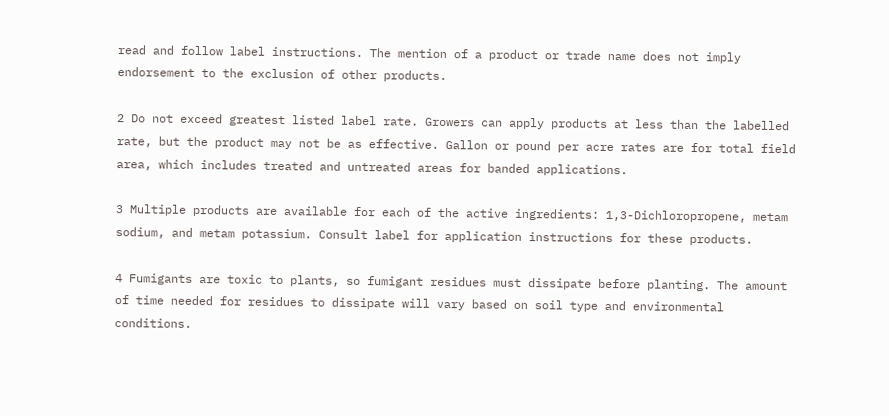read and follow label instructions. The mention of a product or trade name does not imply endorsement to the exclusion of other products.

2 Do not exceed greatest listed label rate. Growers can apply products at less than the labelled rate, but the product may not be as effective. Gallon or pound per acre rates are for total field area, which includes treated and untreated areas for banded applications.

3 Multiple products are available for each of the active ingredients: 1,3-Dichloropropene, metam sodium, and metam potassium. Consult label for application instructions for these products.

4 Fumigants are toxic to plants, so fumigant residues must dissipate before planting. The amount of time needed for residues to dissipate will vary based on soil type and environmental conditions.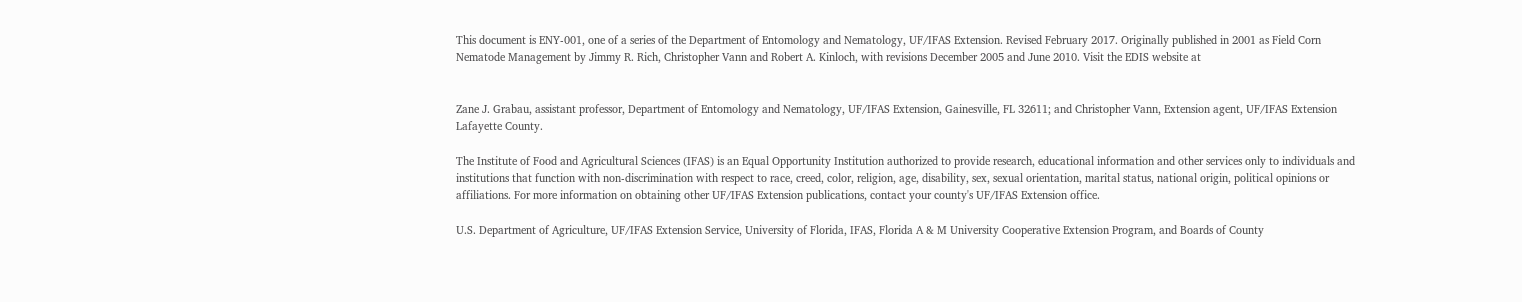This document is ENY-001, one of a series of the Department of Entomology and Nematology, UF/IFAS Extension. Revised February 2017. Originally published in 2001 as Field Corn Nematode Management by Jimmy R. Rich, Christopher Vann and Robert A. Kinloch, with revisions December 2005 and June 2010. Visit the EDIS website at


Zane J. Grabau, assistant professor, Department of Entomology and Nematology, UF/IFAS Extension, Gainesville, FL 32611; and Christopher Vann, Extension agent, UF/IFAS Extension Lafayette County.

The Institute of Food and Agricultural Sciences (IFAS) is an Equal Opportunity Institution authorized to provide research, educational information and other services only to individuals and institutions that function with non-discrimination with respect to race, creed, color, religion, age, disability, sex, sexual orientation, marital status, national origin, political opinions or affiliations. For more information on obtaining other UF/IFAS Extension publications, contact your county's UF/IFAS Extension office.

U.S. Department of Agriculture, UF/IFAS Extension Service, University of Florida, IFAS, Florida A & M University Cooperative Extension Program, and Boards of County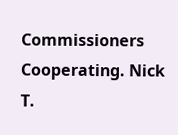Commissioners Cooperating. Nick T.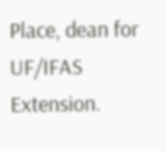Place, dean for UF/IFAS Extension.